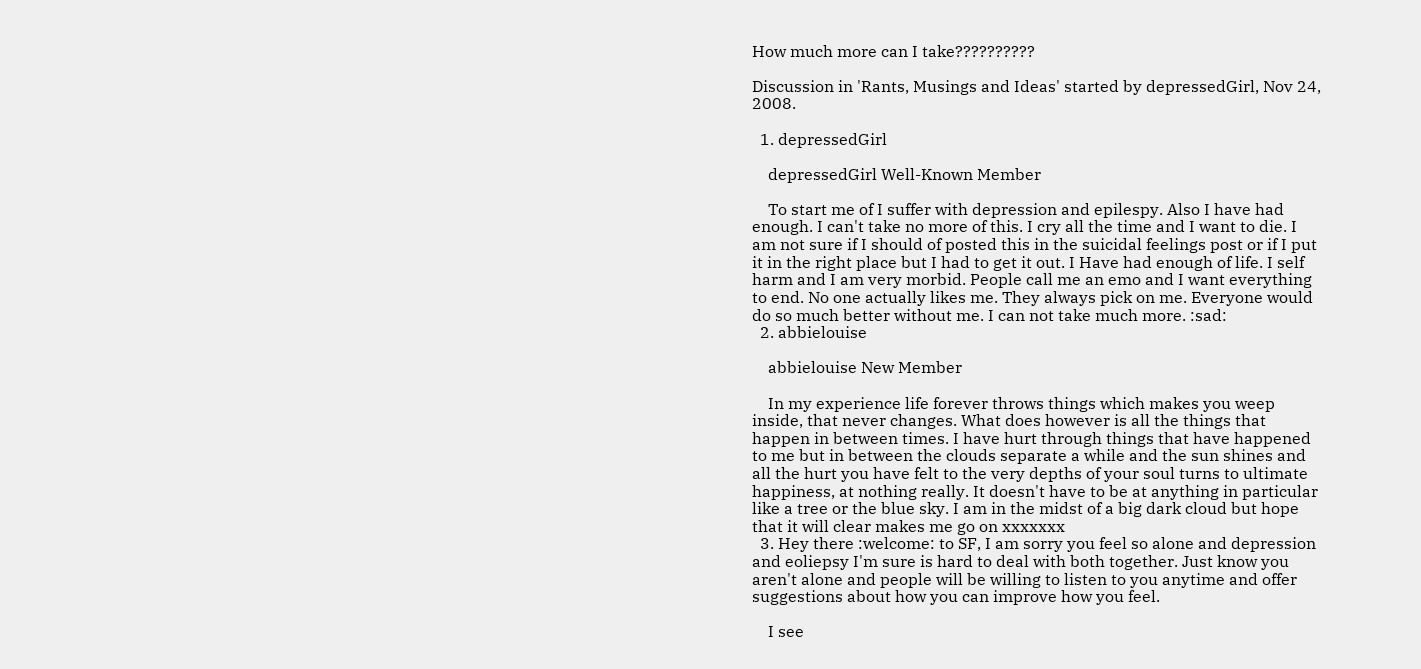How much more can I take??????????

Discussion in 'Rants, Musings and Ideas' started by depressedGirl, Nov 24, 2008.

  1. depressedGirl

    depressedGirl Well-Known Member

    To start me of I suffer with depression and epilespy. Also I have had enough. I can't take no more of this. I cry all the time and I want to die. I am not sure if I should of posted this in the suicidal feelings post or if I put it in the right place but I had to get it out. I Have had enough of life. I self harm and I am very morbid. People call me an emo and I want everything to end. No one actually likes me. They always pick on me. Everyone would do so much better without me. I can not take much more. :sad:
  2. abbielouise

    abbielouise New Member

    In my experience life forever throws things which makes you weep inside, that never changes. What does however is all the things that happen in between times. I have hurt through things that have happened to me but in between the clouds separate a while and the sun shines and all the hurt you have felt to the very depths of your soul turns to ultimate happiness, at nothing really. It doesn't have to be at anything in particular like a tree or the blue sky. I am in the midst of a big dark cloud but hope that it will clear makes me go on xxxxxxx
  3. Hey there :welcome: to SF, I am sorry you feel so alone and depression and eoliepsy I'm sure is hard to deal with both together. Just know you aren't alone and people will be willing to listen to you anytime and offer suggestions about how you can improve how you feel.

    I see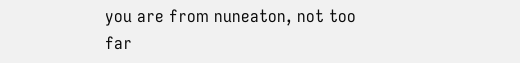you are from nuneaton, not too far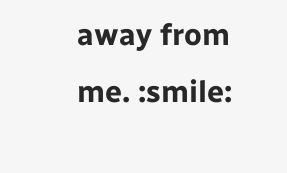away from me. :smile: